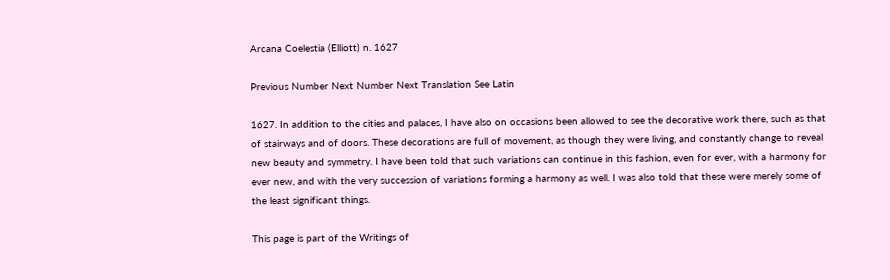Arcana Coelestia (Elliott) n. 1627

Previous Number Next Number Next Translation See Latin

1627. In addition to the cities and palaces, I have also on occasions been allowed to see the decorative work there, such as that of stairways and of doors. These decorations are full of movement, as though they were living, and constantly change to reveal new beauty and symmetry. I have been told that such variations can continue in this fashion, even for ever, with a harmony for ever new, and with the very succession of variations forming a harmony as well. I was also told that these were merely some of the least significant things.

This page is part of the Writings of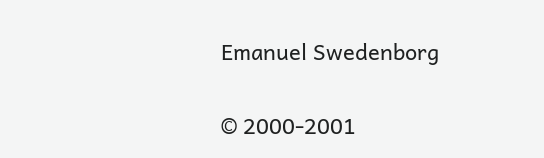Emanuel Swedenborg

© 2000-2001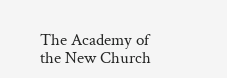The Academy of the New Church